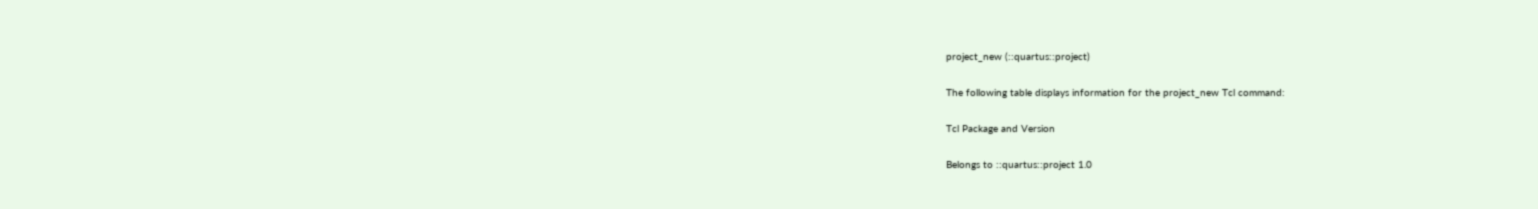project_new (::quartus::project)

The following table displays information for the project_new Tcl command:

Tcl Package and Version

Belongs to ::quartus::project 1.0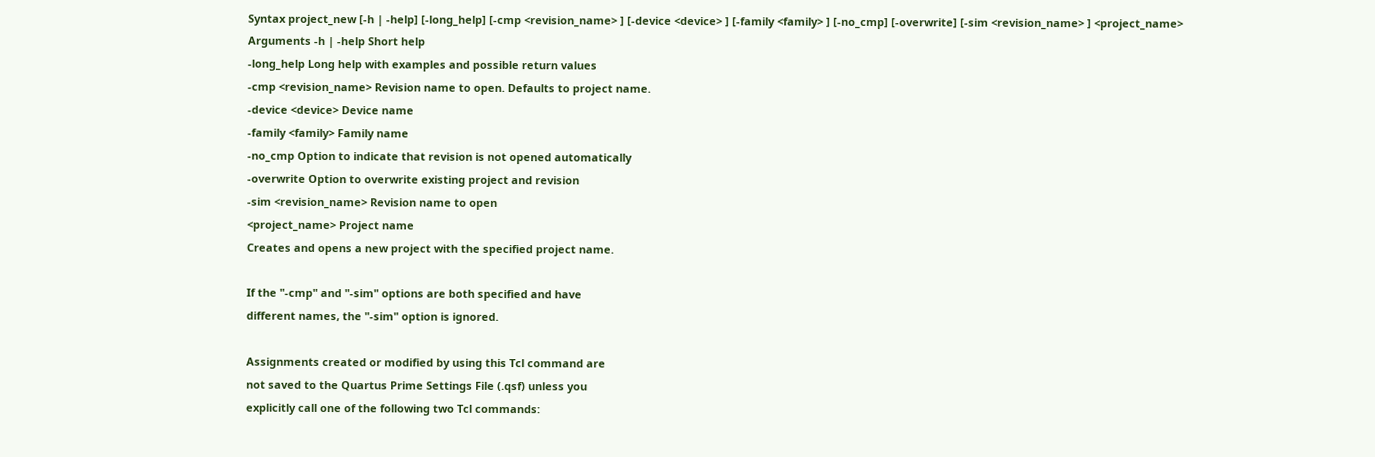Syntax project_new [-h | -help] [-long_help] [-cmp <revision_name> ] [-device <device> ] [-family <family> ] [-no_cmp] [-overwrite] [-sim <revision_name> ] <project_name>
Arguments -h | -help Short help
-long_help Long help with examples and possible return values
-cmp <revision_name> Revision name to open. Defaults to project name.
-device <device> Device name
-family <family> Family name
-no_cmp Option to indicate that revision is not opened automatically
-overwrite Option to overwrite existing project and revision
-sim <revision_name> Revision name to open
<project_name> Project name
Creates and opens a new project with the specified project name.

If the "-cmp" and "-sim" options are both specified and have
different names, the "-sim" option is ignored.

Assignments created or modified by using this Tcl command are
not saved to the Quartus Prime Settings File (.qsf) unless you
explicitly call one of the following two Tcl commands: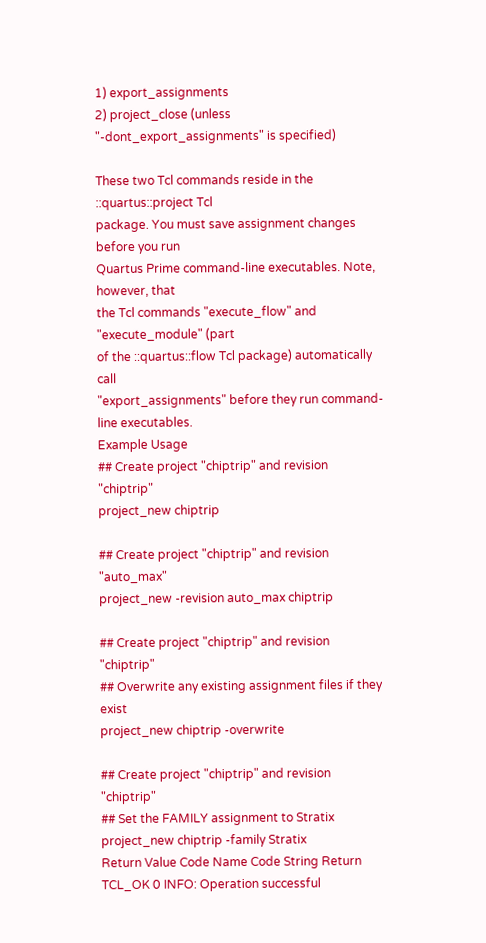1) export_assignments
2) project_close (unless "-dont_export_assignments" is specified)

These two Tcl commands reside in the ::quartus::project Tcl
package. You must save assignment changes before you run
Quartus Prime command-line executables. Note, however, that
the Tcl commands "execute_flow" and "execute_module" (part
of the ::quartus::flow Tcl package) automatically call
"export_assignments" before they run command-line executables.
Example Usage
## Create project "chiptrip" and revision "chiptrip"
project_new chiptrip

## Create project "chiptrip" and revision "auto_max"
project_new -revision auto_max chiptrip

## Create project "chiptrip" and revision "chiptrip"
## Overwrite any existing assignment files if they exist
project_new chiptrip -overwrite

## Create project "chiptrip" and revision "chiptrip"
## Set the FAMILY assignment to Stratix
project_new chiptrip -family Stratix
Return Value Code Name Code String Return
TCL_OK 0 INFO: Operation successful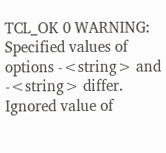TCL_OK 0 WARNING: Specified values of options -<string> and -<string> differ. Ignored value of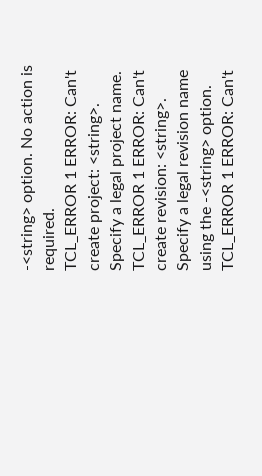-<string> option. No action is required.
TCL_ERROR 1 ERROR: Can't create project: <string>. Specify a legal project name.
TCL_ERROR 1 ERROR: Can't create revision: <string>. Specify a legal revision name using the -<string> option.
TCL_ERROR 1 ERROR: Can't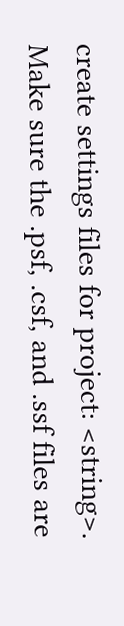create settings files for project: <string>. Make sure the .psf, .csf, and .ssf files are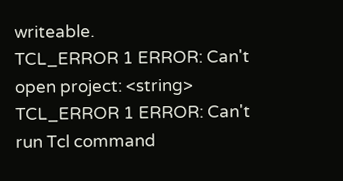writeable.
TCL_ERROR 1 ERROR: Can't open project: <string>
TCL_ERROR 1 ERROR: Can't run Tcl command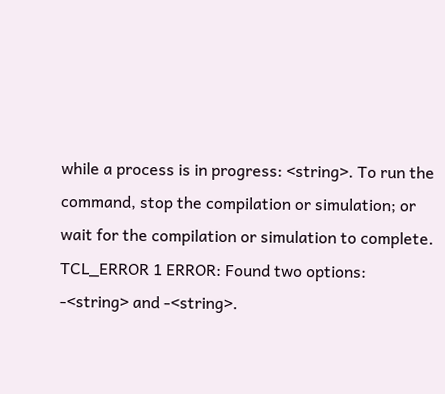while a process is in progress: <string>. To run the command, stop the compilation or simulation; or wait for the compilation or simulation to complete.
TCL_ERROR 1 ERROR: Found two options: -<string> and -<string>.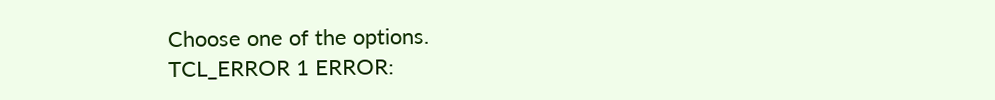Choose one of the options.
TCL_ERROR 1 ERROR: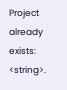Project already exists: <string>.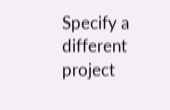Specify a different project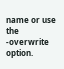name or use the -overwrite option.